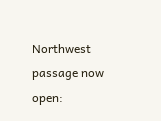Northwest passage now open: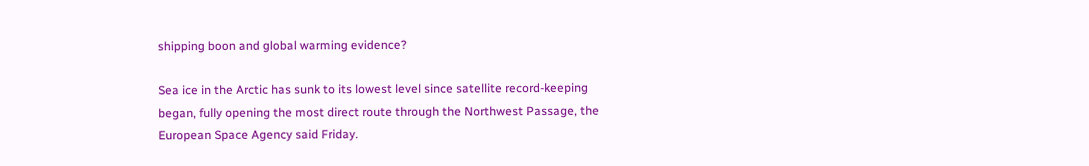shipping boon and global warming evidence?

Sea ice in the Arctic has sunk to its lowest level since satellite record-keeping began, fully opening the most direct route through the Northwest Passage, the European Space Agency said Friday.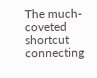The much-coveted shortcut connecting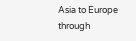Asia to Europe through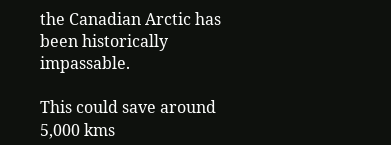the Canadian Arctic has been historically impassable.

This could save around 5,000 kms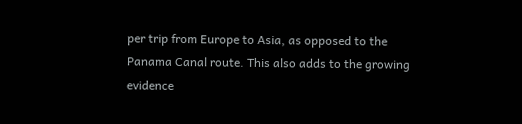per trip from Europe to Asia, as opposed to the Panama Canal route. This also adds to the growing evidence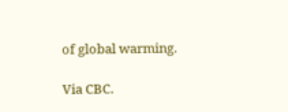of global warming.

Via CBC.